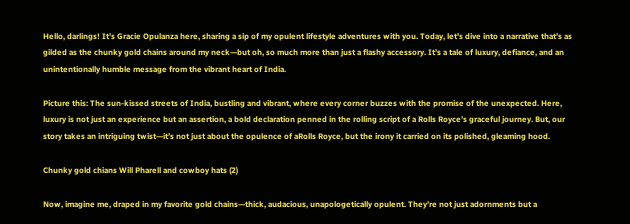Hello, darlings! It’s Gracie Opulanza here, sharing a sip of my opulent lifestyle adventures with you. Today, let’s dive into a narrative that’s as gilded as the chunky gold chains around my neck—but oh, so much more than just a flashy accessory. It’s a tale of luxury, defiance, and an unintentionally humble message from the vibrant heart of India.

Picture this: The sun-kissed streets of India, bustling and vibrant, where every corner buzzes with the promise of the unexpected. Here, luxury is not just an experience but an assertion, a bold declaration penned in the rolling script of a Rolls Royce’s graceful journey. But, our story takes an intriguing twist—it’s not just about the opulence of aRolls Royce, but the irony it carried on its polished, gleaming hood.

Chunky gold chians Will Pharell and cowboy hats (2)

Now, imagine me, draped in my favorite gold chains—thick, audacious, unapologetically opulent. They’re not just adornments but a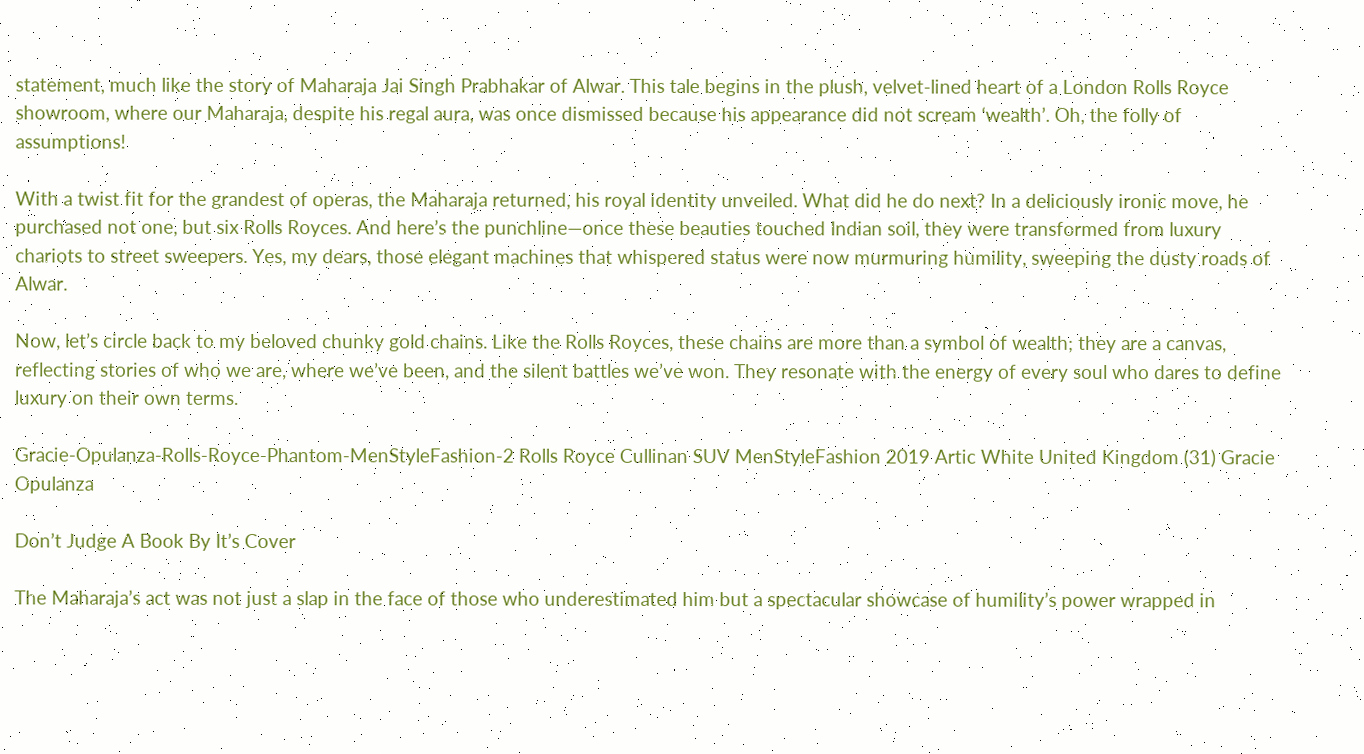statement, much like the story of Maharaja Jai Singh Prabhakar of Alwar. This tale begins in the plush, velvet-lined heart of a London Rolls Royce showroom, where our Maharaja, despite his regal aura, was once dismissed because his appearance did not scream ‘wealth’. Oh, the folly of assumptions!

With a twist fit for the grandest of operas, the Maharaja returned, his royal identity unveiled. What did he do next? In a deliciously ironic move, he purchased not one, but six Rolls Royces. And here’s the punchline—once these beauties touched Indian soil, they were transformed from luxury chariots to street sweepers. Yes, my dears, those elegant machines that whispered status were now murmuring humility, sweeping the dusty roads of Alwar.

Now, let’s circle back to my beloved chunky gold chains. Like the Rolls Royces, these chains are more than a symbol of wealth; they are a canvas, reflecting stories of who we are, where we’ve been, and the silent battles we’ve won. They resonate with the energy of every soul who dares to define luxury on their own terms.

Gracie-Opulanza-Rolls-Royce-Phantom-MenStyleFashion-2 Rolls Royce Cullinan SUV MenStyleFashion 2019 Artic White United Kingdom (31) Gracie Opulanza

Don’t Judge A Book By It’s Cover

The Maharaja’s act was not just a slap in the face of those who underestimated him but a spectacular showcase of humility’s power wrapped in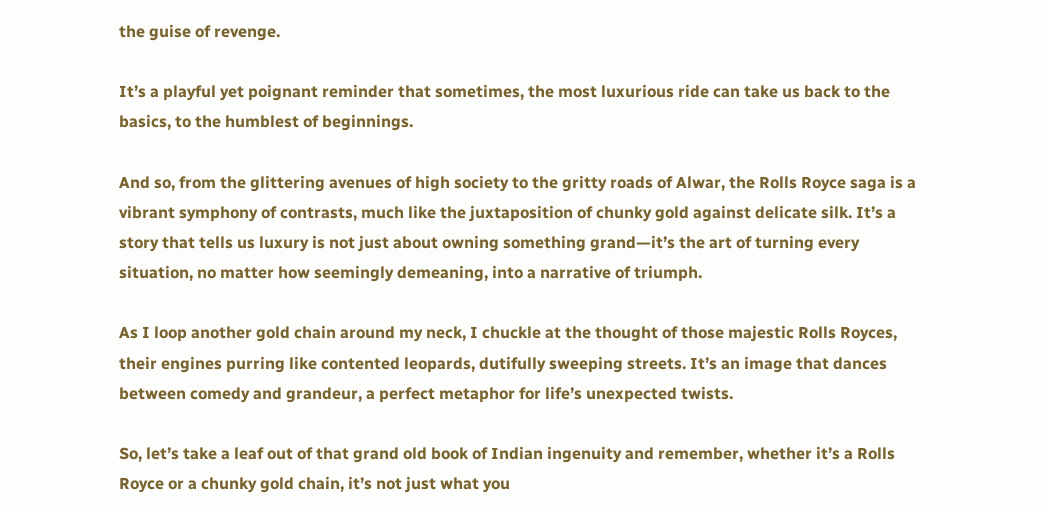the guise of revenge.

It’s a playful yet poignant reminder that sometimes, the most luxurious ride can take us back to the basics, to the humblest of beginnings.

And so, from the glittering avenues of high society to the gritty roads of Alwar, the Rolls Royce saga is a vibrant symphony of contrasts, much like the juxtaposition of chunky gold against delicate silk. It’s a story that tells us luxury is not just about owning something grand—it’s the art of turning every situation, no matter how seemingly demeaning, into a narrative of triumph.

As I loop another gold chain around my neck, I chuckle at the thought of those majestic Rolls Royces, their engines purring like contented leopards, dutifully sweeping streets. It’s an image that dances between comedy and grandeur, a perfect metaphor for life’s unexpected twists.

So, let’s take a leaf out of that grand old book of Indian ingenuity and remember, whether it’s a Rolls Royce or a chunky gold chain, it’s not just what you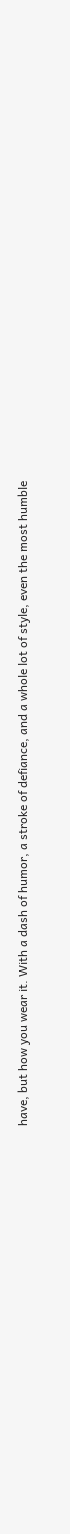have, but how you wear it. With a dash of humor, a stroke of defiance, and a whole lot of style, even the most humble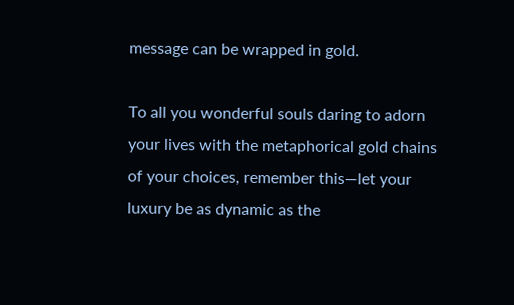message can be wrapped in gold.

To all you wonderful souls daring to adorn your lives with the metaphorical gold chains of your choices, remember this—let your luxury be as dynamic as the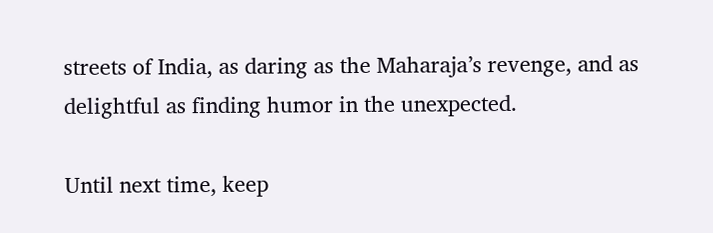streets of India, as daring as the Maharaja’s revenge, and as delightful as finding humor in the unexpected.

Until next time, keep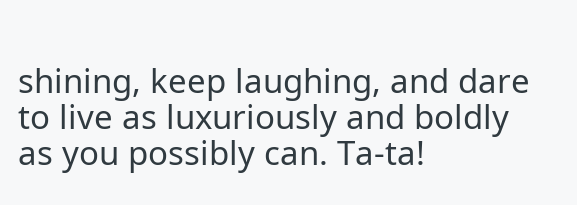shining, keep laughing, and dare to live as luxuriously and boldly as you possibly can. Ta-ta!